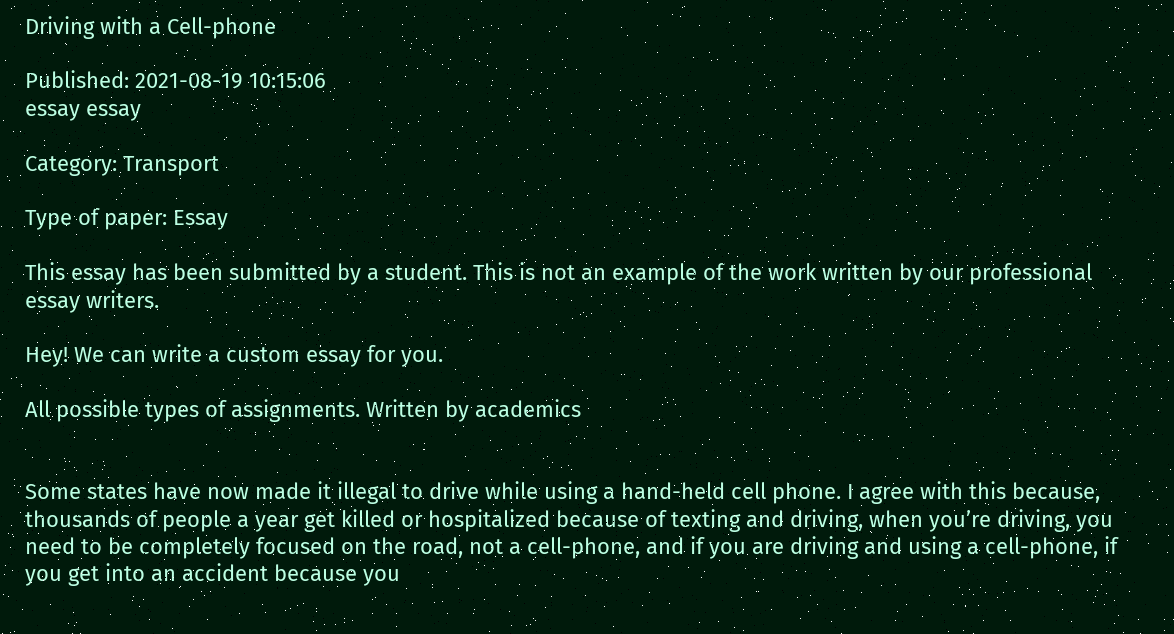Driving with a Cell-phone

Published: 2021-08-19 10:15:06
essay essay

Category: Transport

Type of paper: Essay

This essay has been submitted by a student. This is not an example of the work written by our professional essay writers.

Hey! We can write a custom essay for you.

All possible types of assignments. Written by academics


Some states have now made it illegal to drive while using a hand-held cell phone. I agree with this because, thousands of people a year get killed or hospitalized because of texting and driving, when you’re driving, you need to be completely focused on the road, not a cell-phone, and if you are driving and using a cell-phone, if you get into an accident because you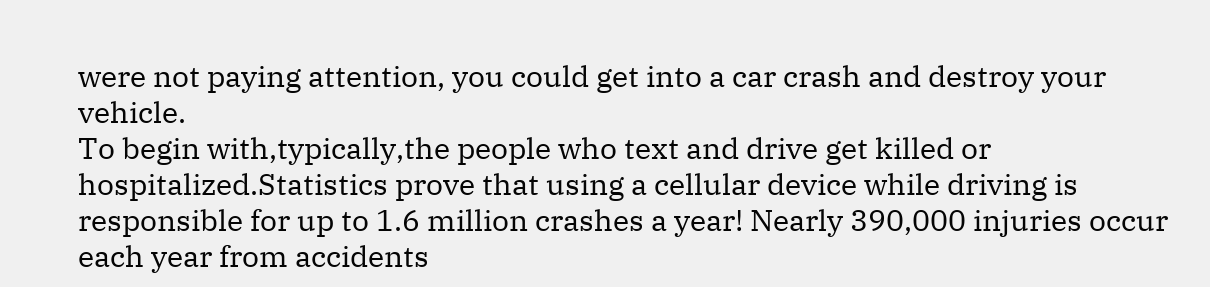were not paying attention, you could get into a car crash and destroy your vehicle.
To begin with,typically,the people who text and drive get killed or hospitalized.Statistics prove that using a cellular device while driving is responsible for up to 1.6 million crashes a year! Nearly 390,000 injuries occur each year from accidents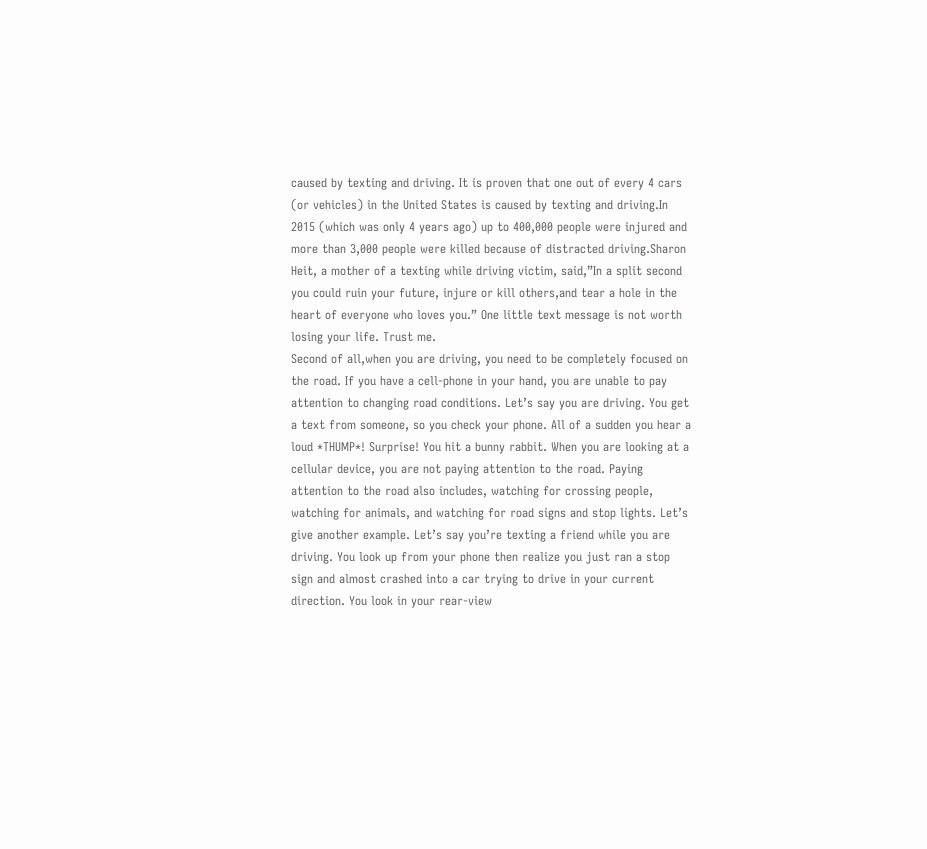caused by texting and driving. It is proven that one out of every 4 cars (or vehicles) in the United States is caused by texting and driving.In 2015 (which was only 4 years ago) up to 400,000 people were injured and more than 3,000 people were killed because of distracted driving.Sharon Heit, a mother of a texting while driving victim, said,”In a split second you could ruin your future, injure or kill others,and tear a hole in the heart of everyone who loves you.” One little text message is not worth losing your life. Trust me.
Second of all,when you are driving, you need to be completely focused on the road. If you have a cell-phone in your hand, you are unable to pay attention to changing road conditions. Let’s say you are driving. You get a text from someone, so you check your phone. All of a sudden you hear a loud *THUMP*! Surprise! You hit a bunny rabbit. When you are looking at a cellular device, you are not paying attention to the road. Paying attention to the road also includes, watching for crossing people, watching for animals, and watching for road signs and stop lights. Let’s give another example. Let’s say you’re texting a friend while you are driving. You look up from your phone then realize you just ran a stop sign and almost crashed into a car trying to drive in your current direction. You look in your rear-view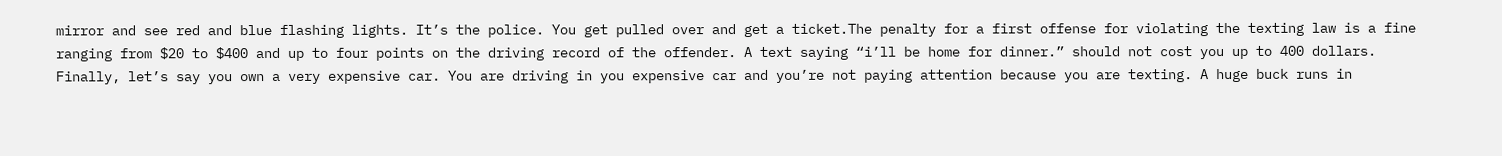mirror and see red and blue flashing lights. It’s the police. You get pulled over and get a ticket.The penalty for a first offense for violating the texting law is a fine ranging from $20 to $400 and up to four points on the driving record of the offender. A text saying “i’ll be home for dinner.” should not cost you up to 400 dollars.
Finally, let’s say you own a very expensive car. You are driving in you expensive car and you’re not paying attention because you are texting. A huge buck runs in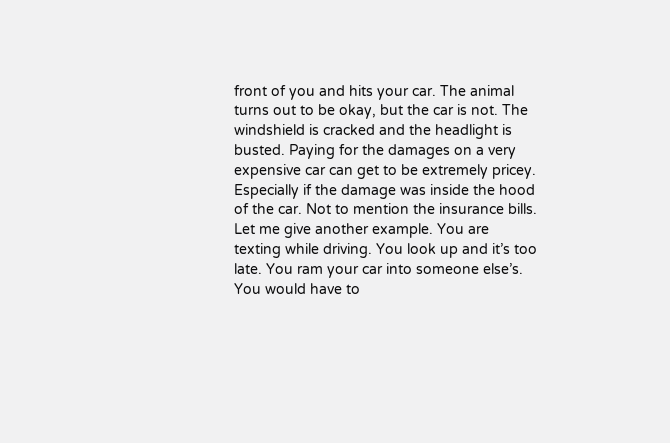front of you and hits your car. The animal turns out to be okay, but the car is not. The windshield is cracked and the headlight is busted. Paying for the damages on a very expensive car can get to be extremely pricey. Especially if the damage was inside the hood of the car. Not to mention the insurance bills. Let me give another example. You are texting while driving. You look up and it’s too late. You ram your car into someone else’s. You would have to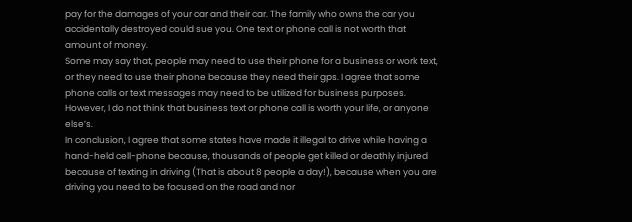pay for the damages of your car and their car. The family who owns the car you accidentally destroyed could sue you. One text or phone call is not worth that amount of money.
Some may say that, people may need to use their phone for a business or work text, or they need to use their phone because they need their gps. I agree that some phone calls or text messages may need to be utilized for business purposes. However, I do not think that business text or phone call is worth your life, or anyone else’s.
In conclusion, I agree that some states have made it illegal to drive while having a hand-held cell-phone because, thousands of people get killed or deathly injured because of texting in driving (That is about 8 people a day!), because when you are driving you need to be focused on the road and nor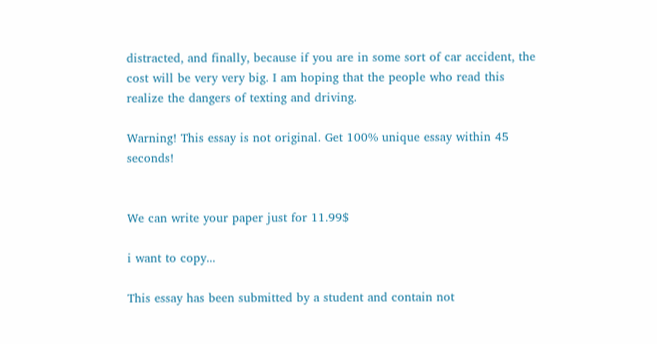distracted, and finally, because if you are in some sort of car accident, the cost will be very very big. I am hoping that the people who read this realize the dangers of texting and driving.

Warning! This essay is not original. Get 100% unique essay within 45 seconds!


We can write your paper just for 11.99$

i want to copy...

This essay has been submitted by a student and contain not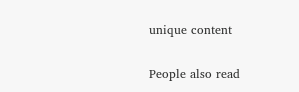unique content

People also read